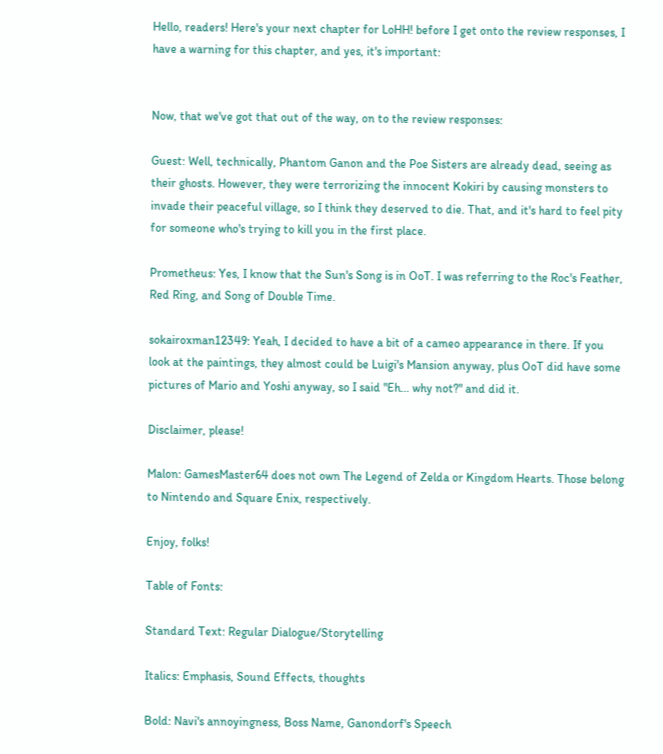Hello, readers! Here's your next chapter for LoHH! before I get onto the review responses, I have a warning for this chapter, and yes, it's important:


Now, that we've got that out of the way, on to the review responses:

Guest: Well, technically, Phantom Ganon and the Poe Sisters are already dead, seeing as their ghosts. However, they were terrorizing the innocent Kokiri by causing monsters to invade their peaceful village, so I think they deserved to die. That, and it's hard to feel pity for someone who's trying to kill you in the first place.

Prometheus: Yes, I know that the Sun's Song is in OoT. I was referring to the Roc's Feather, Red Ring, and Song of Double Time.

sokairoxman12349: Yeah, I decided to have a bit of a cameo appearance in there. If you look at the paintings, they almost could be Luigi's Mansion anyway, plus OoT did have some pictures of Mario and Yoshi anyway, so I said "Eh... why not?" and did it.

Disclaimer, please!

Malon: GamesMaster64 does not own The Legend of Zelda or Kingdom Hearts. Those belong to Nintendo and Square Enix, respectively.

Enjoy, folks!

Table of Fonts:

Standard Text: Regular Dialogue/Storytelling

Italics: Emphasis, Sound Effects, thoughts

Bold: Navi's annoyingness, Boss Name, Ganondorf's Speech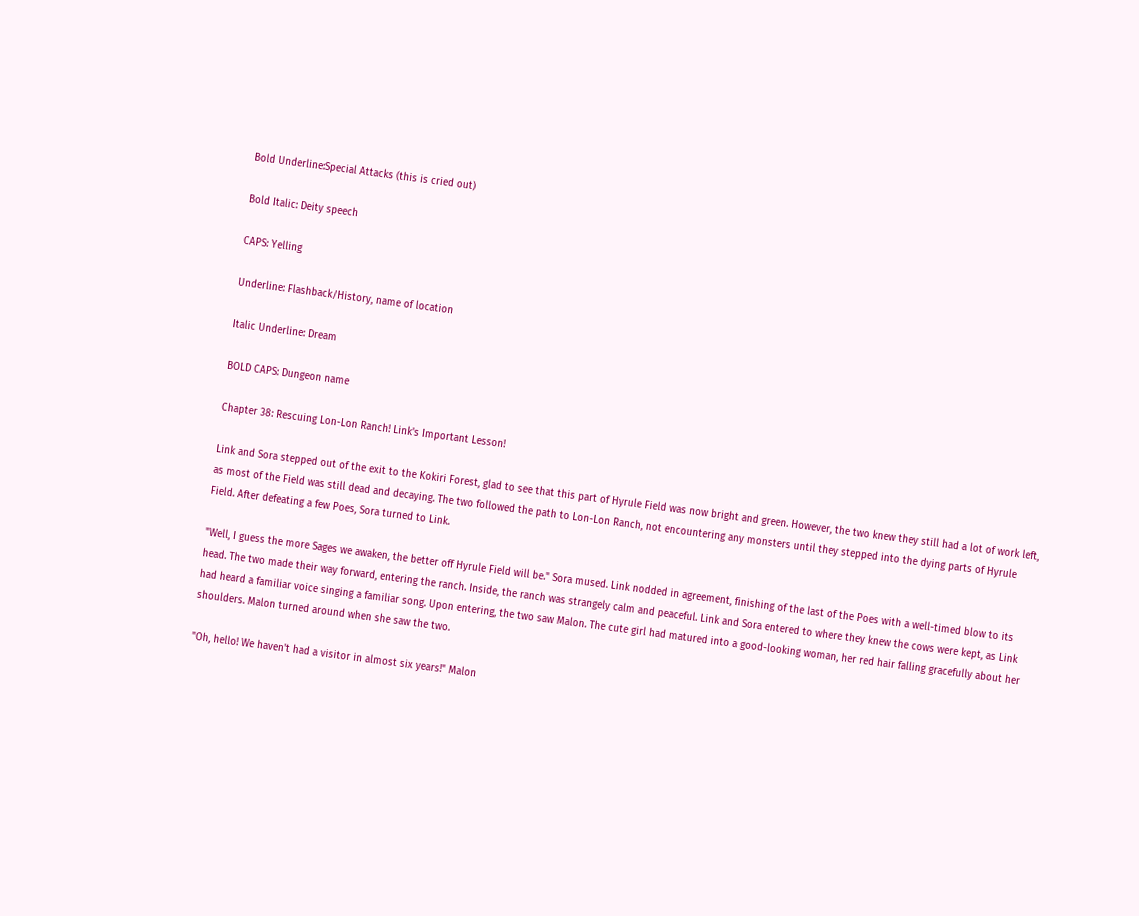Bold Underline:Special Attacks (this is cried out)

Bold Italic: Deity speech

CAPS: Yelling

Underline: Flashback/History, name of location

Italic Underline: Dream

BOLD CAPS: Dungeon name

Chapter 38: Rescuing Lon-Lon Ranch! Link's Important Lesson!

Link and Sora stepped out of the exit to the Kokiri Forest, glad to see that this part of Hyrule Field was now bright and green. However, the two knew they still had a lot of work left, as most of the Field was still dead and decaying. The two followed the path to Lon-Lon Ranch, not encountering any monsters until they stepped into the dying parts of Hyrule Field. After defeating a few Poes, Sora turned to Link.

"Well, I guess the more Sages we awaken, the better off Hyrule Field will be." Sora mused. Link nodded in agreement, finishing of the last of the Poes with a well-timed blow to its head. The two made their way forward, entering the ranch. Inside, the ranch was strangely calm and peaceful. Link and Sora entered to where they knew the cows were kept, as Link had heard a familiar voice singing a familiar song. Upon entering, the two saw Malon. The cute girl had matured into a good-looking woman, her red hair falling gracefully about her shoulders. Malon turned around when she saw the two.

"Oh, hello! We haven't had a visitor in almost six years!" Malon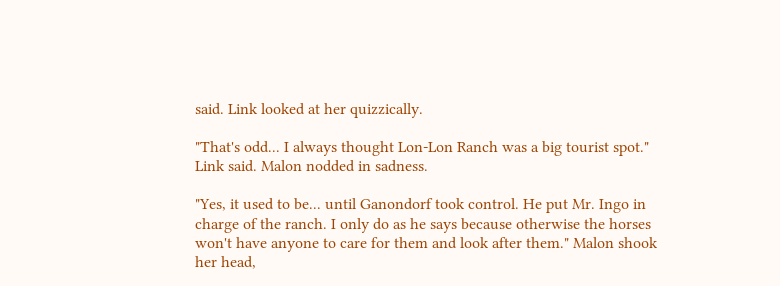said. Link looked at her quizzically.

"That's odd... I always thought Lon-Lon Ranch was a big tourist spot." Link said. Malon nodded in sadness.

"Yes, it used to be... until Ganondorf took control. He put Mr. Ingo in charge of the ranch. I only do as he says because otherwise the horses won't have anyone to care for them and look after them." Malon shook her head,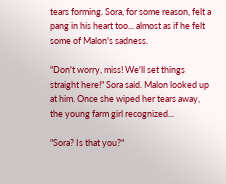tears forming. Sora, for some reason, felt a pang in his heart too... almost as if he felt some of Malon's sadness.

"Don't worry, miss! We'll set things straight here!" Sora said. Malon looked up at him. Once she wiped her tears away, the young farm girl recognized...

"Sora? Is that you?"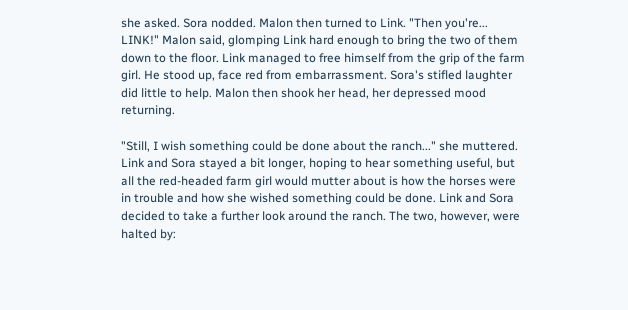she asked. Sora nodded. Malon then turned to Link. "Then you're... LINK!" Malon said, glomping Link hard enough to bring the two of them down to the floor. Link managed to free himself from the grip of the farm girl. He stood up, face red from embarrassment. Sora's stifled laughter did little to help. Malon then shook her head, her depressed mood returning.

"Still, I wish something could be done about the ranch..." she muttered. Link and Sora stayed a bit longer, hoping to hear something useful, but all the red-headed farm girl would mutter about is how the horses were in trouble and how she wished something could be done. Link and Sora decided to take a further look around the ranch. The two, however, were halted by: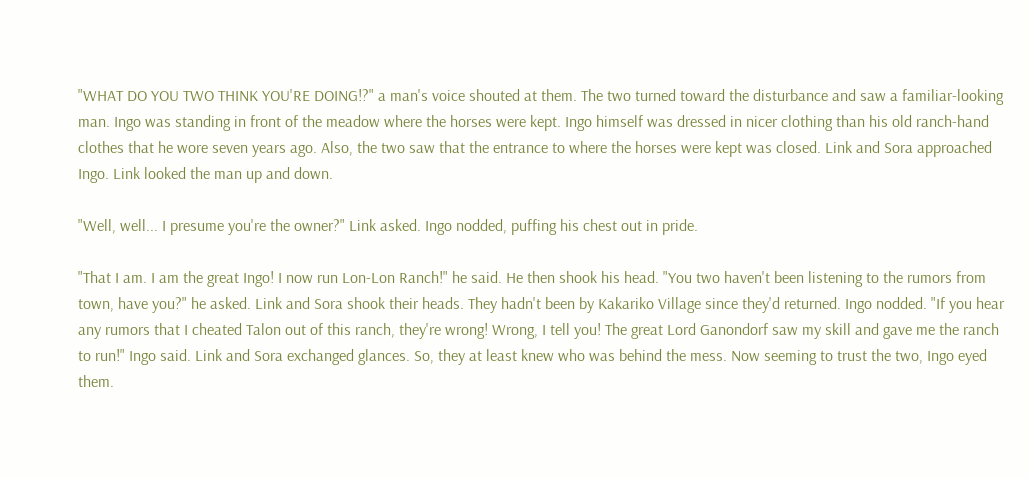"WHAT DO YOU TWO THINK YOU'RE DOING!?" a man's voice shouted at them. The two turned toward the disturbance and saw a familiar-looking man. Ingo was standing in front of the meadow where the horses were kept. Ingo himself was dressed in nicer clothing than his old ranch-hand clothes that he wore seven years ago. Also, the two saw that the entrance to where the horses were kept was closed. Link and Sora approached Ingo. Link looked the man up and down.

"Well, well... I presume you're the owner?" Link asked. Ingo nodded, puffing his chest out in pride.

"That I am. I am the great Ingo! I now run Lon-Lon Ranch!" he said. He then shook his head. "You two haven't been listening to the rumors from town, have you?" he asked. Link and Sora shook their heads. They hadn't been by Kakariko Village since they'd returned. Ingo nodded. "If you hear any rumors that I cheated Talon out of this ranch, they're wrong! Wrong, I tell you! The great Lord Ganondorf saw my skill and gave me the ranch to run!" Ingo said. Link and Sora exchanged glances. So, they at least knew who was behind the mess. Now seeming to trust the two, Ingo eyed them.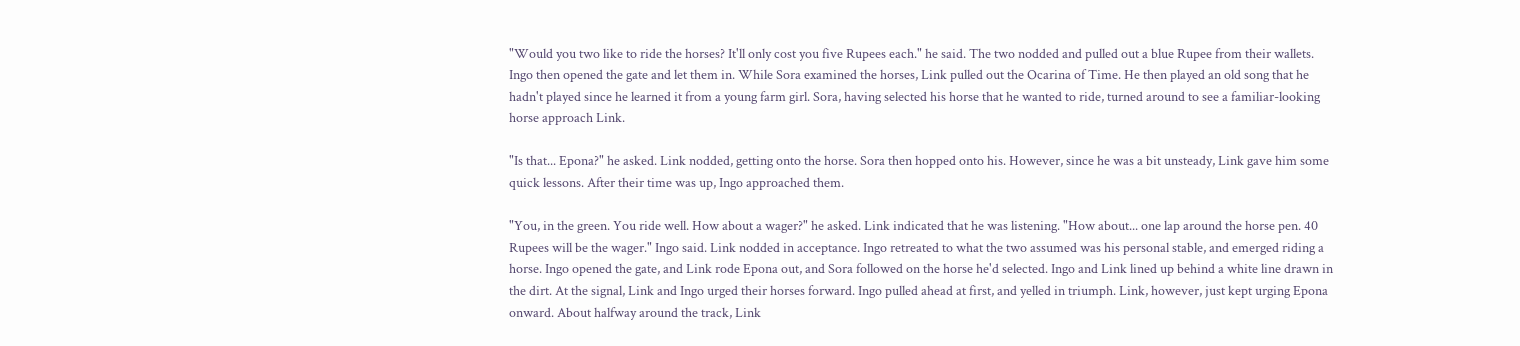"Would you two like to ride the horses? It'll only cost you five Rupees each." he said. The two nodded and pulled out a blue Rupee from their wallets. Ingo then opened the gate and let them in. While Sora examined the horses, Link pulled out the Ocarina of Time. He then played an old song that he hadn't played since he learned it from a young farm girl. Sora, having selected his horse that he wanted to ride, turned around to see a familiar-looking horse approach Link.

"Is that... Epona?" he asked. Link nodded, getting onto the horse. Sora then hopped onto his. However, since he was a bit unsteady, Link gave him some quick lessons. After their time was up, Ingo approached them.

"You, in the green. You ride well. How about a wager?" he asked. Link indicated that he was listening. "How about... one lap around the horse pen. 40 Rupees will be the wager." Ingo said. Link nodded in acceptance. Ingo retreated to what the two assumed was his personal stable, and emerged riding a horse. Ingo opened the gate, and Link rode Epona out, and Sora followed on the horse he'd selected. Ingo and Link lined up behind a white line drawn in the dirt. At the signal, Link and Ingo urged their horses forward. Ingo pulled ahead at first, and yelled in triumph. Link, however, just kept urging Epona onward. About halfway around the track, Link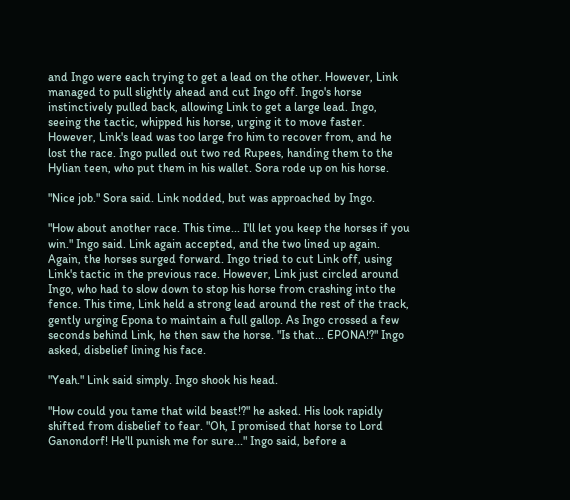and Ingo were each trying to get a lead on the other. However, Link managed to pull slightly ahead and cut Ingo off. Ingo's horse instinctively pulled back, allowing Link to get a large lead. Ingo, seeing the tactic, whipped his horse, urging it to move faster. However, Link's lead was too large fro him to recover from, and he lost the race. Ingo pulled out two red Rupees, handing them to the Hylian teen, who put them in his wallet. Sora rode up on his horse.

"Nice job." Sora said. Link nodded, but was approached by Ingo.

"How about another race. This time... I'll let you keep the horses if you win." Ingo said. Link again accepted, and the two lined up again. Again, the horses surged forward. Ingo tried to cut Link off, using Link's tactic in the previous race. However, Link just circled around Ingo, who had to slow down to stop his horse from crashing into the fence. This time, Link held a strong lead around the rest of the track, gently urging Epona to maintain a full gallop. As Ingo crossed a few seconds behind Link, he then saw the horse. "Is that... EPONA!?" Ingo asked, disbelief lining his face.

"Yeah." Link said simply. Ingo shook his head.

"How could you tame that wild beast!?" he asked. His look rapidly shifted from disbelief to fear. "Oh, I promised that horse to Lord Ganondorf! He'll punish me for sure..." Ingo said, before a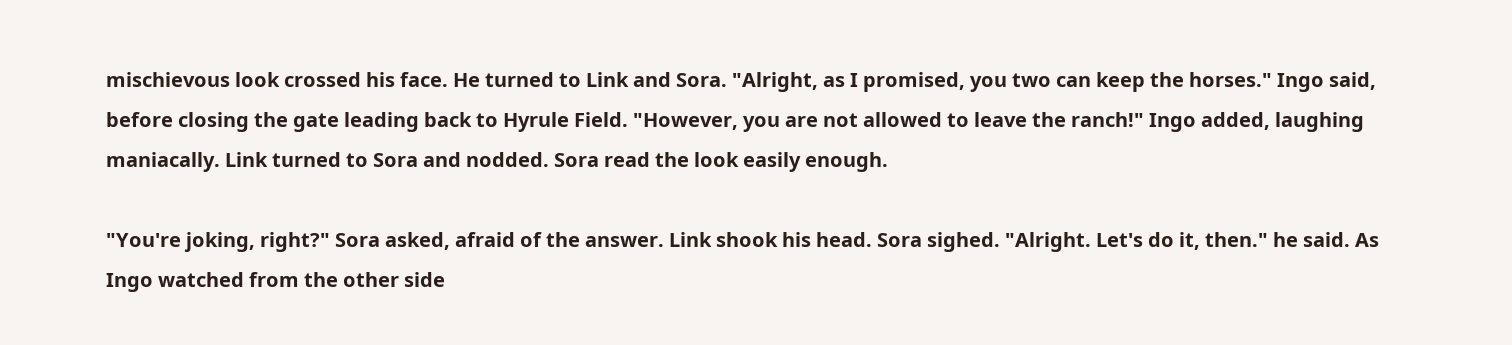mischievous look crossed his face. He turned to Link and Sora. "Alright, as I promised, you two can keep the horses." Ingo said, before closing the gate leading back to Hyrule Field. "However, you are not allowed to leave the ranch!" Ingo added, laughing maniacally. Link turned to Sora and nodded. Sora read the look easily enough.

"You're joking, right?" Sora asked, afraid of the answer. Link shook his head. Sora sighed. "Alright. Let's do it, then." he said. As Ingo watched from the other side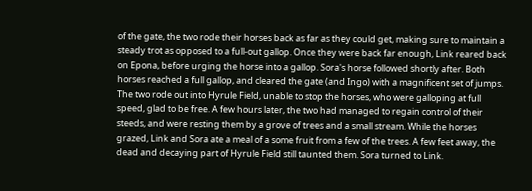of the gate, the two rode their horses back as far as they could get, making sure to maintain a steady trot as opposed to a full-out gallop. Once they were back far enough, Link reared back on Epona, before urging the horse into a gallop. Sora's horse followed shortly after. Both horses reached a full gallop, and cleared the gate (and Ingo) with a magnificent set of jumps. The two rode out into Hyrule Field, unable to stop the horses, who were galloping at full speed, glad to be free. A few hours later, the two had managed to regain control of their steeds, and were resting them by a grove of trees and a small stream. While the horses grazed, Link and Sora ate a meal of a some fruit from a few of the trees. A few feet away, the dead and decaying part of Hyrule Field still taunted them. Sora turned to Link.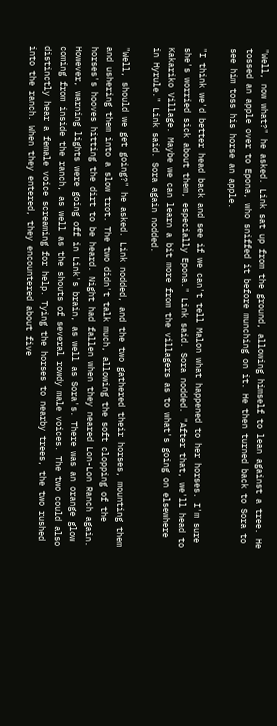"Well, now what?" he asked. Link sat up from the ground, allowing himself to lean against a tree. He tossed an apple over to Epona, who sniffed it before munching on it. He then turned back to Sora to see him toss his horse an apple.

"I think we'd better head back and see if we can't tell Malon what happened to her horses. I'm sure she's worried sick about them, especially Epona." Link said. Sora nodded. "After that, we'll head to Kakariko Village. Maybe we can learn a bit more from the villagers as to what's going on elsewhere in Hyrule." Link said. Sora again nodded.

"Well, should we get going?" he asked. Link nodded, and the two gathered their horses, mounting them and ushering them into a slow trot. The two didn't talk much, allowing the soft clopping of the horses's hooves hitting the dirt to be heard. Night had fallen when they neared Lon-Lon Ranch again. However, warning lights were going off in Link's brain, as well as Sora's. There was an orange glow coming from inside the ranch, as well as the shouts of several rowdy male voices. The two could also distinctly hear a female voice screaming for help. Tying the horses to nearby trees, the two rushed into the ranch. When they entered, they encountered about five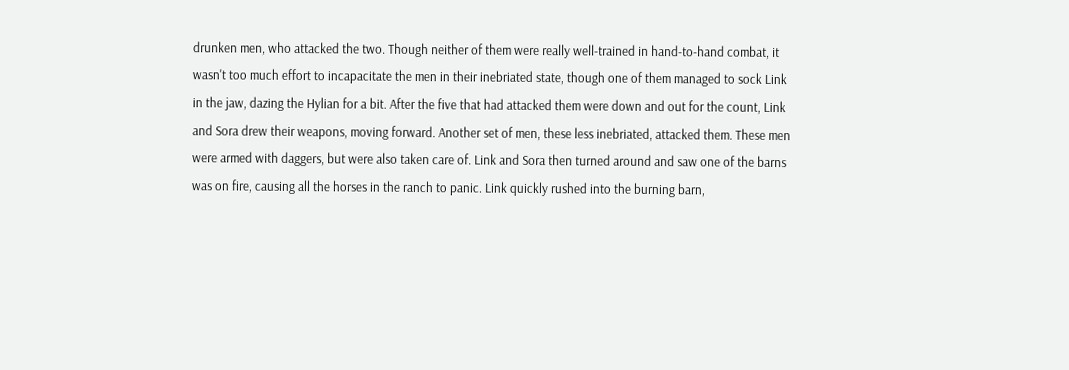drunken men, who attacked the two. Though neither of them were really well-trained in hand-to-hand combat, it wasn't too much effort to incapacitate the men in their inebriated state, though one of them managed to sock Link in the jaw, dazing the Hylian for a bit. After the five that had attacked them were down and out for the count, Link and Sora drew their weapons, moving forward. Another set of men, these less inebriated, attacked them. These men were armed with daggers, but were also taken care of. Link and Sora then turned around and saw one of the barns was on fire, causing all the horses in the ranch to panic. Link quickly rushed into the burning barn,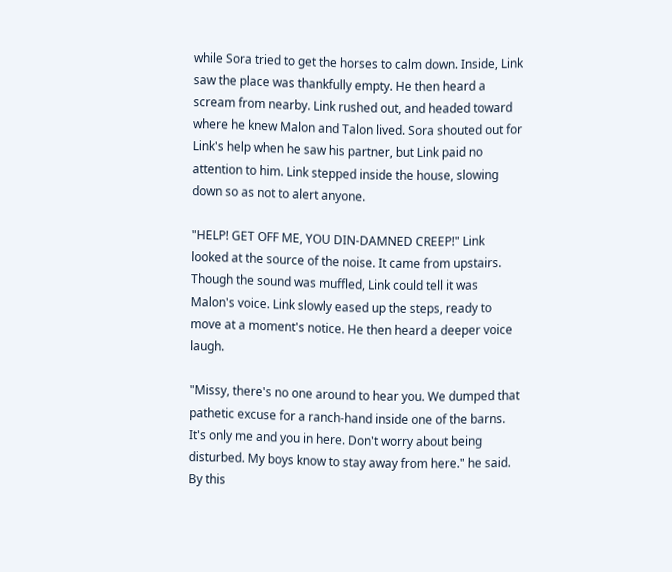while Sora tried to get the horses to calm down. Inside, Link saw the place was thankfully empty. He then heard a scream from nearby. Link rushed out, and headed toward where he knew Malon and Talon lived. Sora shouted out for Link's help when he saw his partner, but Link paid no attention to him. Link stepped inside the house, slowing down so as not to alert anyone.

"HELP! GET OFF ME, YOU DIN-DAMNED CREEP!" Link looked at the source of the noise. It came from upstairs. Though the sound was muffled, Link could tell it was Malon's voice. Link slowly eased up the steps, ready to move at a moment's notice. He then heard a deeper voice laugh.

"Missy, there's no one around to hear you. We dumped that pathetic excuse for a ranch-hand inside one of the barns. It's only me and you in here. Don't worry about being disturbed. My boys know to stay away from here." he said. By this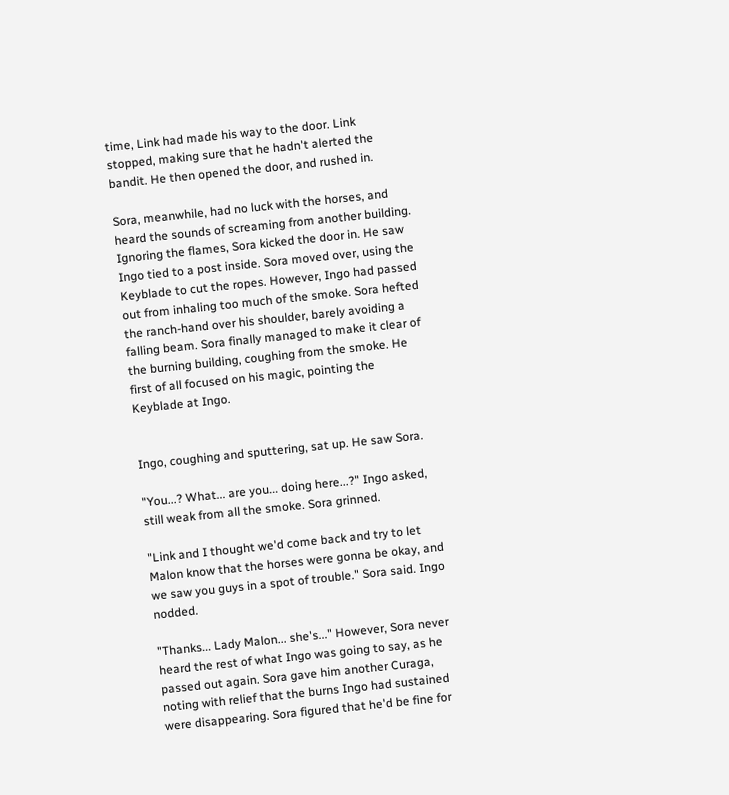time, Link had made his way to the door. Link stopped, making sure that he hadn't alerted the bandit. He then opened the door, and rushed in.

Sora, meanwhile, had no luck with the horses, and heard the sounds of screaming from another building. Ignoring the flames, Sora kicked the door in. He saw Ingo tied to a post inside. Sora moved over, using the Keyblade to cut the ropes. However, Ingo had passed out from inhaling too much of the smoke. Sora hefted the ranch-hand over his shoulder, barely avoiding a falling beam. Sora finally managed to make it clear of the burning building, coughing from the smoke. He first of all focused on his magic, pointing the Keyblade at Ingo.


Ingo, coughing and sputtering, sat up. He saw Sora.

"You...? What... are you... doing here...?" Ingo asked, still weak from all the smoke. Sora grinned.

"Link and I thought we'd come back and try to let Malon know that the horses were gonna be okay, and we saw you guys in a spot of trouble." Sora said. Ingo nodded.

"Thanks... Lady Malon... she's..." However, Sora never heard the rest of what Ingo was going to say, as he passed out again. Sora gave him another Curaga, noting with relief that the burns Ingo had sustained were disappearing. Sora figured that he'd be fine for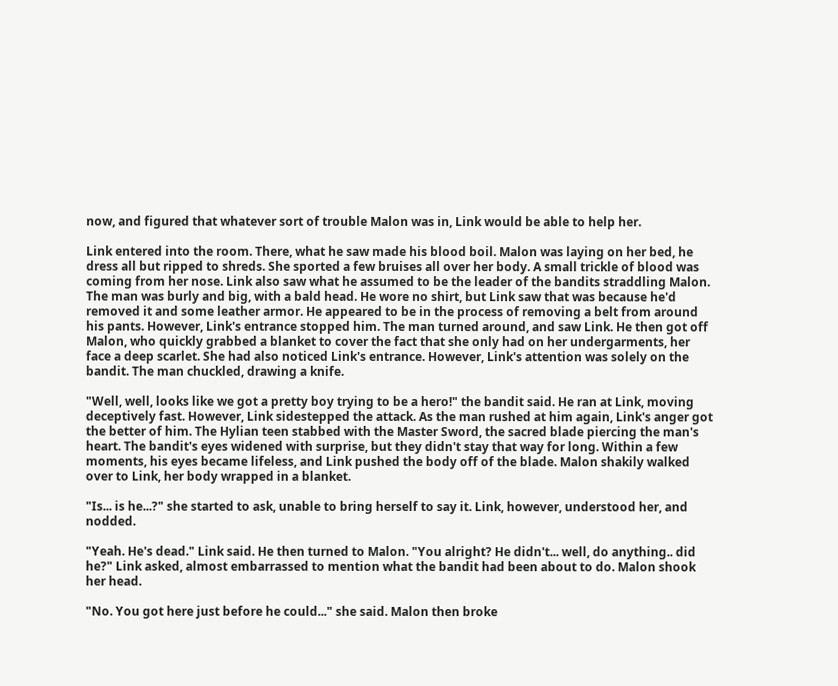now, and figured that whatever sort of trouble Malon was in, Link would be able to help her.

Link entered into the room. There, what he saw made his blood boil. Malon was laying on her bed, he dress all but ripped to shreds. She sported a few bruises all over her body. A small trickle of blood was coming from her nose. Link also saw what he assumed to be the leader of the bandits straddling Malon. The man was burly and big, with a bald head. He wore no shirt, but Link saw that was because he'd removed it and some leather armor. He appeared to be in the process of removing a belt from around his pants. However, Link's entrance stopped him. The man turned around, and saw Link. He then got off Malon, who quickly grabbed a blanket to cover the fact that she only had on her undergarments, her face a deep scarlet. She had also noticed Link's entrance. However, Link's attention was solely on the bandit. The man chuckled, drawing a knife.

"Well, well, looks like we got a pretty boy trying to be a hero!" the bandit said. He ran at Link, moving deceptively fast. However, Link sidestepped the attack. As the man rushed at him again, Link's anger got the better of him. The Hylian teen stabbed with the Master Sword, the sacred blade piercing the man's heart. The bandit's eyes widened with surprise, but they didn't stay that way for long. Within a few moments, his eyes became lifeless, and Link pushed the body off of the blade. Malon shakily walked over to Link, her body wrapped in a blanket.

"Is... is he...?" she started to ask, unable to bring herself to say it. Link, however, understood her, and nodded.

"Yeah. He's dead." Link said. He then turned to Malon. "You alright? He didn't... well, do anything.. did he?" Link asked, almost embarrassed to mention what the bandit had been about to do. Malon shook her head.

"No. You got here just before he could..." she said. Malon then broke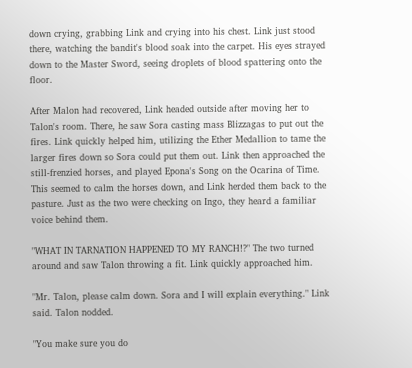down crying, grabbing Link and crying into his chest. Link just stood there, watching the bandit's blood soak into the carpet. His eyes strayed down to the Master Sword, seeing droplets of blood spattering onto the floor.

After Malon had recovered, Link headed outside after moving her to Talon's room. There, he saw Sora casting mass Blizzagas to put out the fires. Link quickly helped him, utilizing the Ether Medallion to tame the larger fires down so Sora could put them out. Link then approached the still-frenzied horses, and played Epona's Song on the Ocarina of Time. This seemed to calm the horses down, and Link herded them back to the pasture. Just as the two were checking on Ingo, they heard a familiar voice behind them.

"WHAT IN TARNATION HAPPENED TO MY RANCH!?" The two turned around and saw Talon throwing a fit. Link quickly approached him.

"Mr. Talon, please calm down. Sora and I will explain everything." Link said. Talon nodded.

"You make sure you do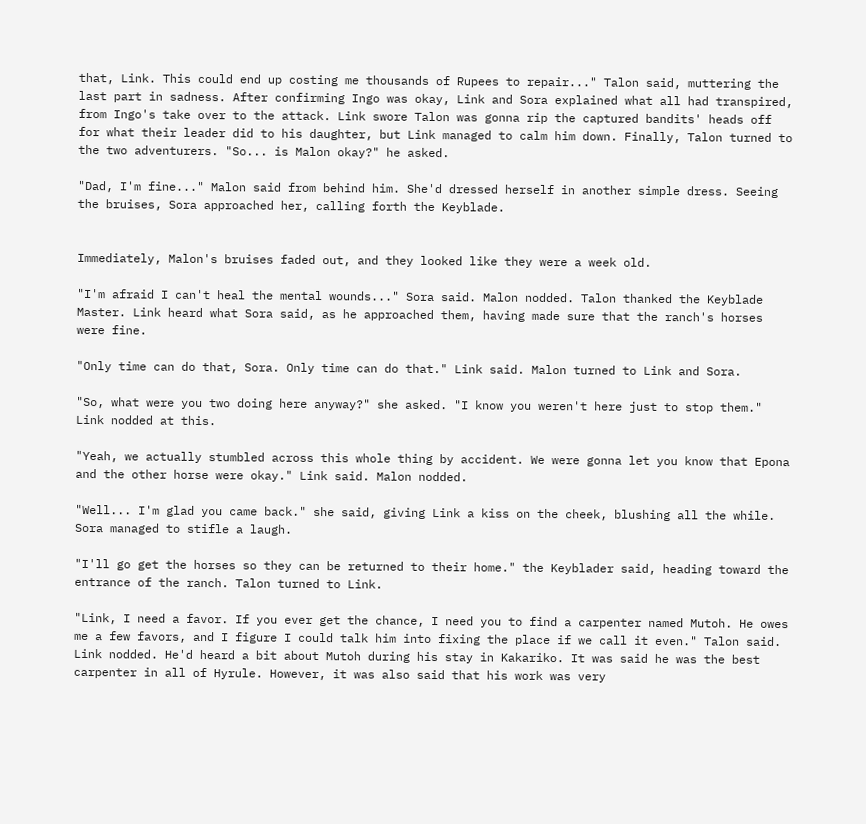that, Link. This could end up costing me thousands of Rupees to repair..." Talon said, muttering the last part in sadness. After confirming Ingo was okay, Link and Sora explained what all had transpired, from Ingo's take over to the attack. Link swore Talon was gonna rip the captured bandits' heads off for what their leader did to his daughter, but Link managed to calm him down. Finally, Talon turned to the two adventurers. "So... is Malon okay?" he asked.

"Dad, I'm fine..." Malon said from behind him. She'd dressed herself in another simple dress. Seeing the bruises, Sora approached her, calling forth the Keyblade.


Immediately, Malon's bruises faded out, and they looked like they were a week old.

"I'm afraid I can't heal the mental wounds..." Sora said. Malon nodded. Talon thanked the Keyblade Master. Link heard what Sora said, as he approached them, having made sure that the ranch's horses were fine.

"Only time can do that, Sora. Only time can do that." Link said. Malon turned to Link and Sora.

"So, what were you two doing here anyway?" she asked. "I know you weren't here just to stop them." Link nodded at this.

"Yeah, we actually stumbled across this whole thing by accident. We were gonna let you know that Epona and the other horse were okay." Link said. Malon nodded.

"Well... I'm glad you came back." she said, giving Link a kiss on the cheek, blushing all the while. Sora managed to stifle a laugh.

"I'll go get the horses so they can be returned to their home." the Keyblader said, heading toward the entrance of the ranch. Talon turned to Link.

"Link, I need a favor. If you ever get the chance, I need you to find a carpenter named Mutoh. He owes me a few favors, and I figure I could talk him into fixing the place if we call it even." Talon said. Link nodded. He'd heard a bit about Mutoh during his stay in Kakariko. It was said he was the best carpenter in all of Hyrule. However, it was also said that his work was very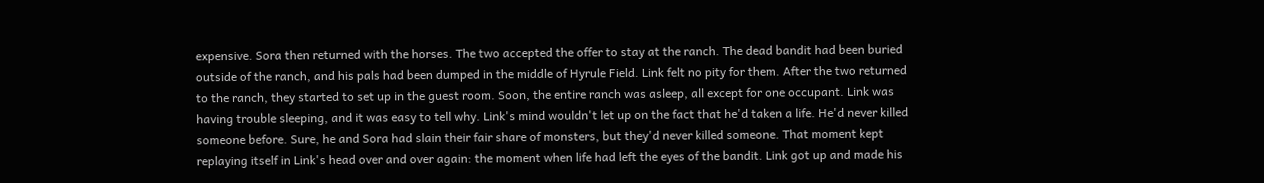expensive. Sora then returned with the horses. The two accepted the offer to stay at the ranch. The dead bandit had been buried outside of the ranch, and his pals had been dumped in the middle of Hyrule Field. Link felt no pity for them. After the two returned to the ranch, they started to set up in the guest room. Soon, the entire ranch was asleep, all except for one occupant. Link was having trouble sleeping, and it was easy to tell why. Link's mind wouldn't let up on the fact that he'd taken a life. He'd never killed someone before. Sure, he and Sora had slain their fair share of monsters, but they'd never killed someone. That moment kept replaying itself in Link's head over and over again: the moment when life had left the eyes of the bandit. Link got up and made his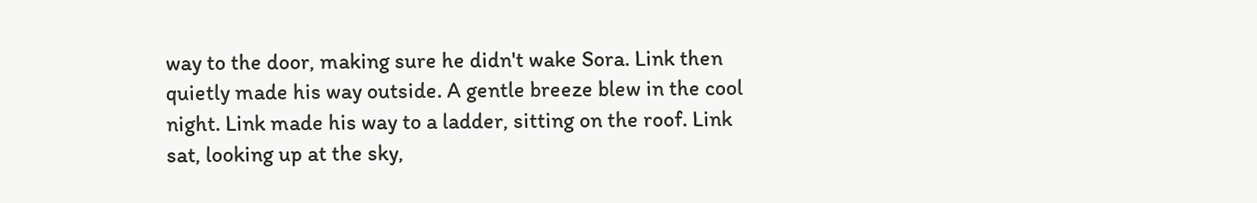way to the door, making sure he didn't wake Sora. Link then quietly made his way outside. A gentle breeze blew in the cool night. Link made his way to a ladder, sitting on the roof. Link sat, looking up at the sky,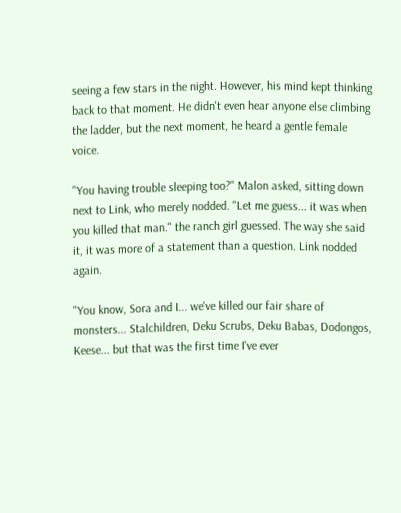seeing a few stars in the night. However, his mind kept thinking back to that moment. He didn't even hear anyone else climbing the ladder, but the next moment, he heard a gentle female voice.

"You having trouble sleeping too?" Malon asked, sitting down next to Link, who merely nodded. "Let me guess... it was when you killed that man." the ranch girl guessed. The way she said it, it was more of a statement than a question. Link nodded again.

"You know, Sora and I... we've killed our fair share of monsters... Stalchildren, Deku Scrubs, Deku Babas, Dodongos, Keese... but that was the first time I've ever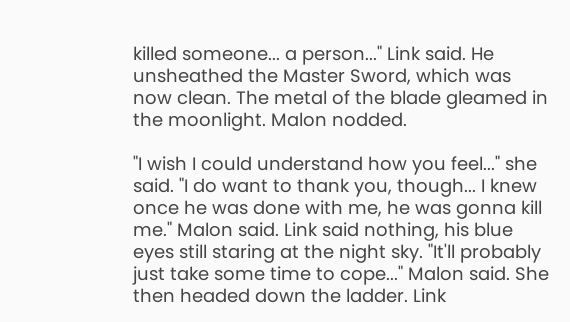killed someone... a person..." Link said. He unsheathed the Master Sword, which was now clean. The metal of the blade gleamed in the moonlight. Malon nodded.

"I wish I could understand how you feel..." she said. "I do want to thank you, though... I knew once he was done with me, he was gonna kill me." Malon said. Link said nothing, his blue eyes still staring at the night sky. "It'll probably just take some time to cope..." Malon said. She then headed down the ladder. Link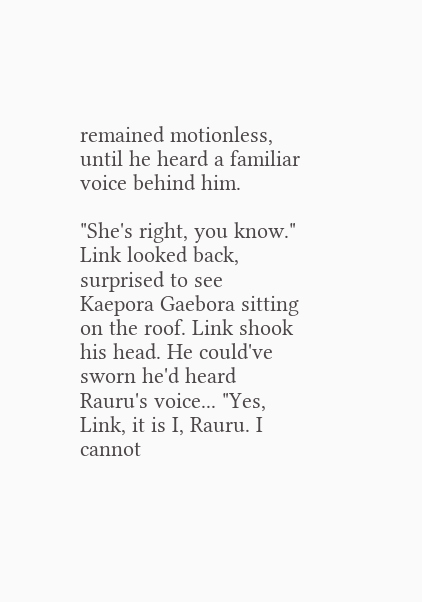remained motionless, until he heard a familiar voice behind him.

"She's right, you know." Link looked back, surprised to see Kaepora Gaebora sitting on the roof. Link shook his head. He could've sworn he'd heard Rauru's voice... "Yes, Link, it is I, Rauru. I cannot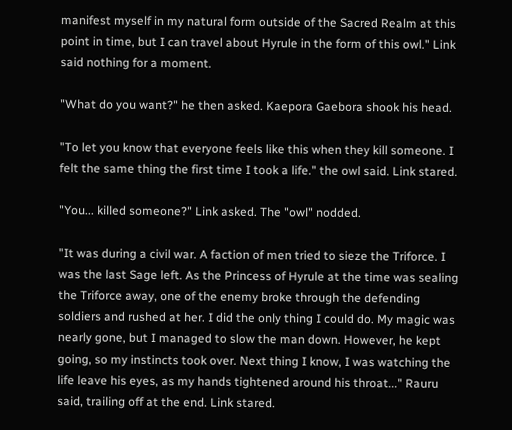manifest myself in my natural form outside of the Sacred Realm at this point in time, but I can travel about Hyrule in the form of this owl." Link said nothing for a moment.

"What do you want?" he then asked. Kaepora Gaebora shook his head.

"To let you know that everyone feels like this when they kill someone. I felt the same thing the first time I took a life." the owl said. Link stared.

"You... killed someone?" Link asked. The "owl" nodded.

"It was during a civil war. A faction of men tried to sieze the Triforce. I was the last Sage left. As the Princess of Hyrule at the time was sealing the Triforce away, one of the enemy broke through the defending soldiers and rushed at her. I did the only thing I could do. My magic was nearly gone, but I managed to slow the man down. However, he kept going, so my instincts took over. Next thing I know, I was watching the life leave his eyes, as my hands tightened around his throat..." Rauru said, trailing off at the end. Link stared.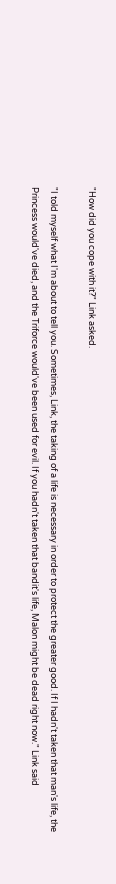"How did you cope with it?" Link asked.

"I told myself what I'm about to tell you. Sometimes, Link, the taking of a life is necessary in order to protect the greater good. If I hadn't taken that man's life, the Princess would've died, and the Triforce would've been used for evil. If you hadn't taken that bandit's life, Malon might be dead right now." Link said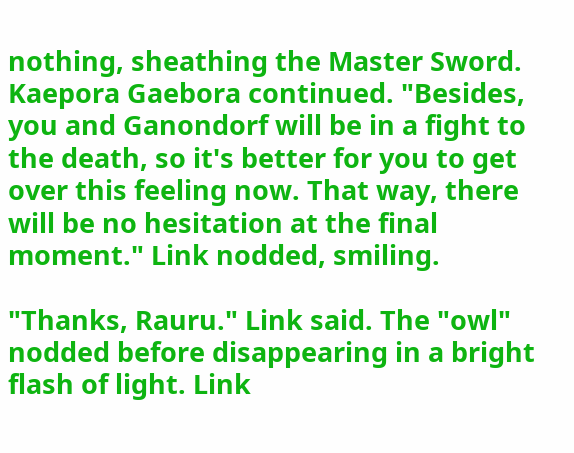nothing, sheathing the Master Sword. Kaepora Gaebora continued. "Besides, you and Ganondorf will be in a fight to the death, so it's better for you to get over this feeling now. That way, there will be no hesitation at the final moment." Link nodded, smiling.

"Thanks, Rauru." Link said. The "owl" nodded before disappearing in a bright flash of light. Link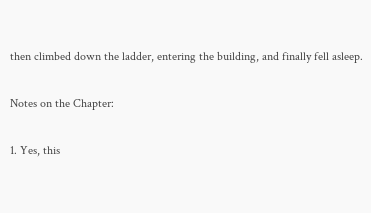then climbed down the ladder, entering the building, and finally fell asleep.

Notes on the Chapter:

1. Yes, this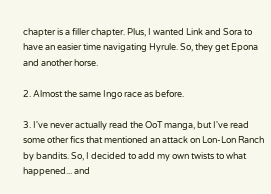chapter is a filler chapter. Plus, I wanted Link and Sora to have an easier time navigating Hyrule. So, they get Epona and another horse.

2. Almost the same Ingo race as before.

3. I've never actually read the OoT manga, but I've read some other fics that mentioned an attack on Lon-Lon Ranch by bandits. So, I decided to add my own twists to what happened... and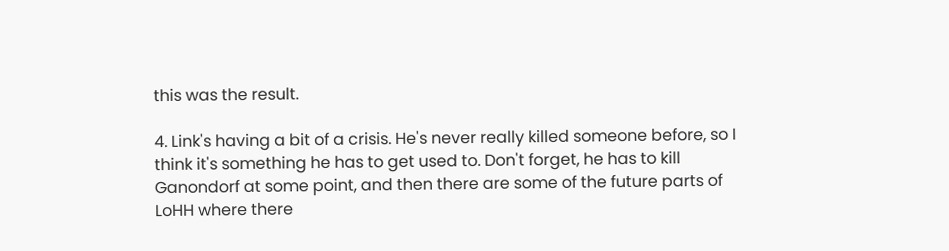this was the result.

4. Link's having a bit of a crisis. He's never really killed someone before, so I think it's something he has to get used to. Don't forget, he has to kill Ganondorf at some point, and then there are some of the future parts of LoHH where there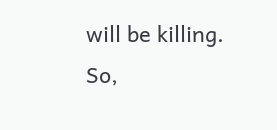will be killing. So,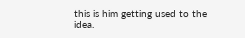this is him getting used to the idea.